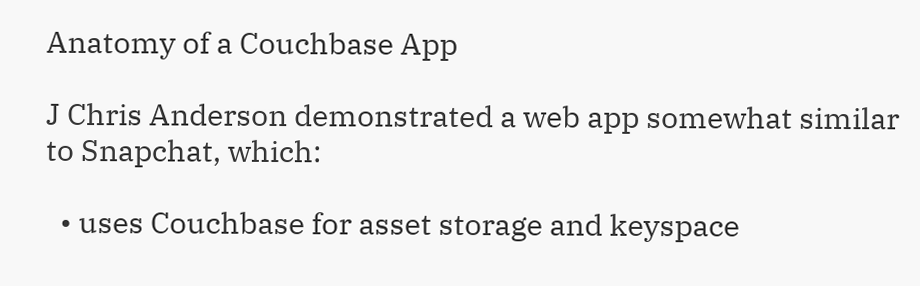Anatomy of a Couchbase App

J Chris Anderson demonstrated a web app somewhat similar to Snapchat, which:

  • uses Couchbase for asset storage and keyspace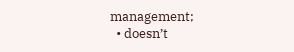management;
  • doesn’t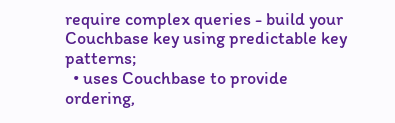require complex queries - build your Couchbase key using predictable key patterns;
  • uses Couchbase to provide ordering,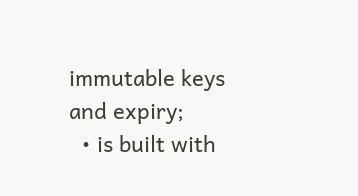immutable keys and expiry;
  • is built with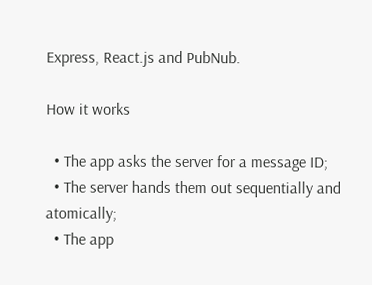Express, React.js and PubNub.

How it works

  • The app asks the server for a message ID;
  • The server hands them out sequentially and atomically;
  • The app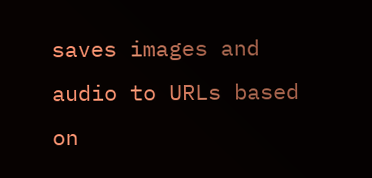saves images and audio to URLs based on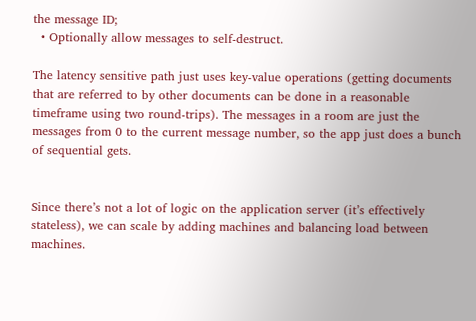the message ID;
  • Optionally allow messages to self-destruct.

The latency sensitive path just uses key-value operations (getting documents that are referred to by other documents can be done in a reasonable timeframe using two round-trips). The messages in a room are just the messages from 0 to the current message number, so the app just does a bunch of sequential gets.


Since there’s not a lot of logic on the application server (it’s effectively stateless), we can scale by adding machines and balancing load between machines.